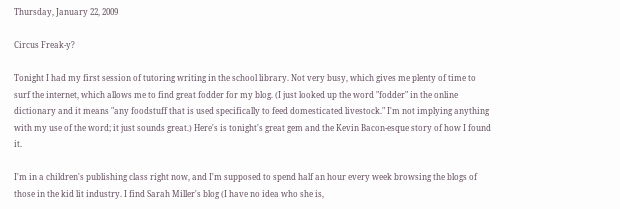Thursday, January 22, 2009

Circus Freak-y?

Tonight I had my first session of tutoring writing in the school library. Not very busy, which gives me plenty of time to surf the internet, which allows me to find great fodder for my blog. (I just looked up the word "fodder" in the online dictionary and it means "any foodstuff that is used specifically to feed domesticated livestock." I'm not implying anything with my use of the word; it just sounds great.) Here's is tonight's great gem and the Kevin Bacon-esque story of how I found it.

I'm in a children's publishing class right now, and I'm supposed to spend half an hour every week browsing the blogs of those in the kid lit industry. I find Sarah Miller's blog (I have no idea who she is,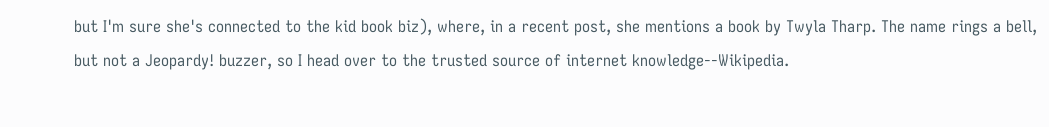but I'm sure she's connected to the kid book biz), where, in a recent post, she mentions a book by Twyla Tharp. The name rings a bell, but not a Jeopardy! buzzer, so I head over to the trusted source of internet knowledge--Wikipedia.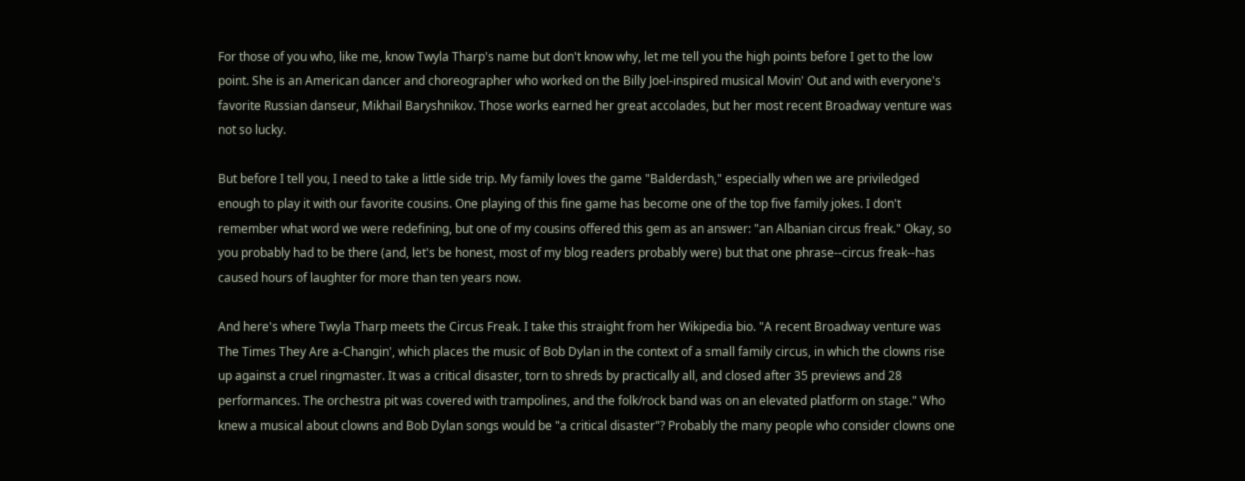For those of you who, like me, know Twyla Tharp's name but don't know why, let me tell you the high points before I get to the low point. She is an American dancer and choreographer who worked on the Billy Joel-inspired musical Movin' Out and with everyone's favorite Russian danseur, Mikhail Baryshnikov. Those works earned her great accolades, but her most recent Broadway venture was not so lucky.

But before I tell you, I need to take a little side trip. My family loves the game "Balderdash," especially when we are priviledged enough to play it with our favorite cousins. One playing of this fine game has become one of the top five family jokes. I don't remember what word we were redefining, but one of my cousins offered this gem as an answer: "an Albanian circus freak." Okay, so you probably had to be there (and, let's be honest, most of my blog readers probably were) but that one phrase--circus freak--has caused hours of laughter for more than ten years now.

And here's where Twyla Tharp meets the Circus Freak. I take this straight from her Wikipedia bio. "A recent Broadway venture was The Times They Are a-Changin', which places the music of Bob Dylan in the context of a small family circus, in which the clowns rise up against a cruel ringmaster. It was a critical disaster, torn to shreds by practically all, and closed after 35 previews and 28 performances. The orchestra pit was covered with trampolines, and the folk/rock band was on an elevated platform on stage." Who knew a musical about clowns and Bob Dylan songs would be "a critical disaster"? Probably the many people who consider clowns one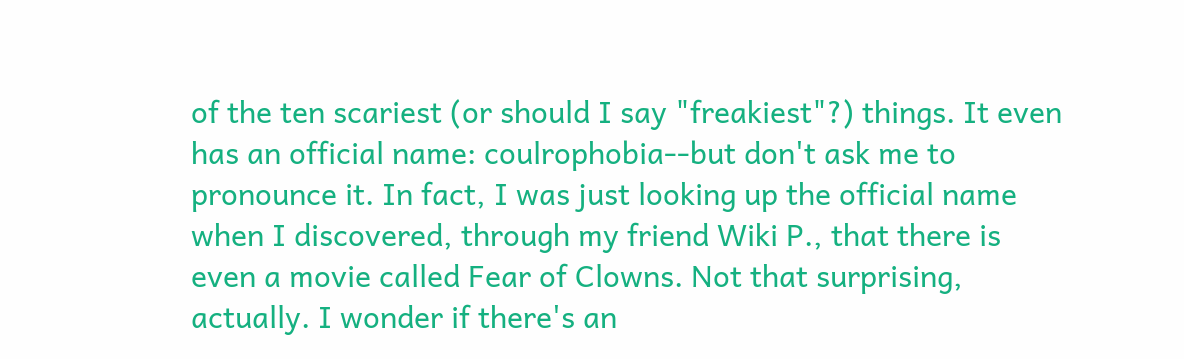of the ten scariest (or should I say "freakiest"?) things. It even has an official name: coulrophobia--but don't ask me to pronounce it. In fact, I was just looking up the official name when I discovered, through my friend Wiki P., that there is even a movie called Fear of Clowns. Not that surprising, actually. I wonder if there's an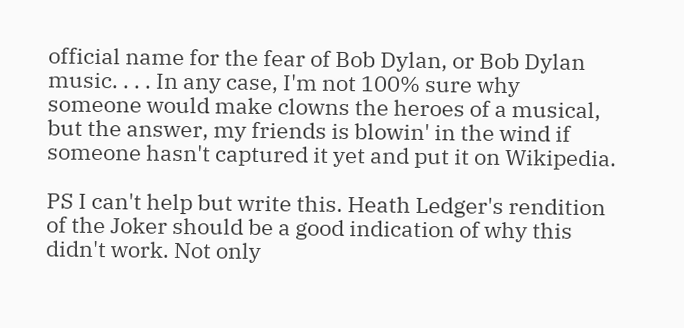official name for the fear of Bob Dylan, or Bob Dylan music. . . . In any case, I'm not 100% sure why someone would make clowns the heroes of a musical, but the answer, my friends is blowin' in the wind if someone hasn't captured it yet and put it on Wikipedia.

PS I can't help but write this. Heath Ledger's rendition of the Joker should be a good indication of why this didn't work. Not only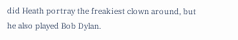did Heath portray the freakiest clown around, but he also played Bob Dylan.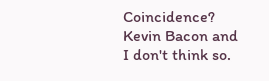Coincidence? Kevin Bacon and I don't think so.